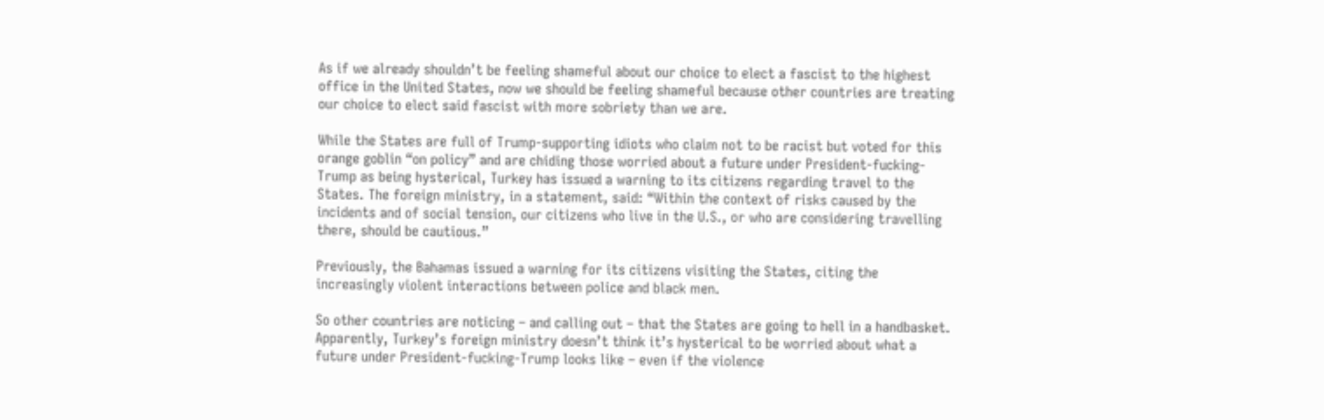As if we already shouldn’t be feeling shameful about our choice to elect a fascist to the highest office in the United States, now we should be feeling shameful because other countries are treating our choice to elect said fascist with more sobriety than we are.

While the States are full of Trump-supporting idiots who claim not to be racist but voted for this orange goblin “on policy” and are chiding those worried about a future under President-fucking-Trump as being hysterical, Turkey has issued a warning to its citizens regarding travel to the States. The foreign ministry, in a statement, said: “Within the context of risks caused by the incidents and of social tension, our citizens who live in the U.S., or who are considering travelling there, should be cautious.”

Previously, the Bahamas issued a warning for its citizens visiting the States, citing the increasingly violent interactions between police and black men.

So other countries are noticing – and calling out – that the States are going to hell in a handbasket. Apparently, Turkey’s foreign ministry doesn’t think it’s hysterical to be worried about what a future under President-fucking-Trump looks like – even if the violence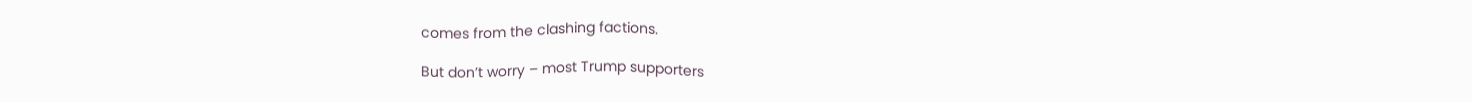comes from the clashing factions.

But don’t worry – most Trump supporters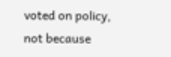voted on policy, not because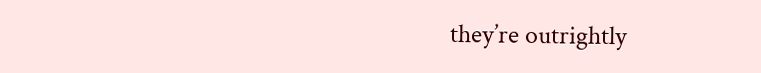they’re outrightly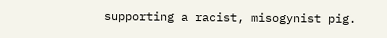supporting a racist, misogynist pig.